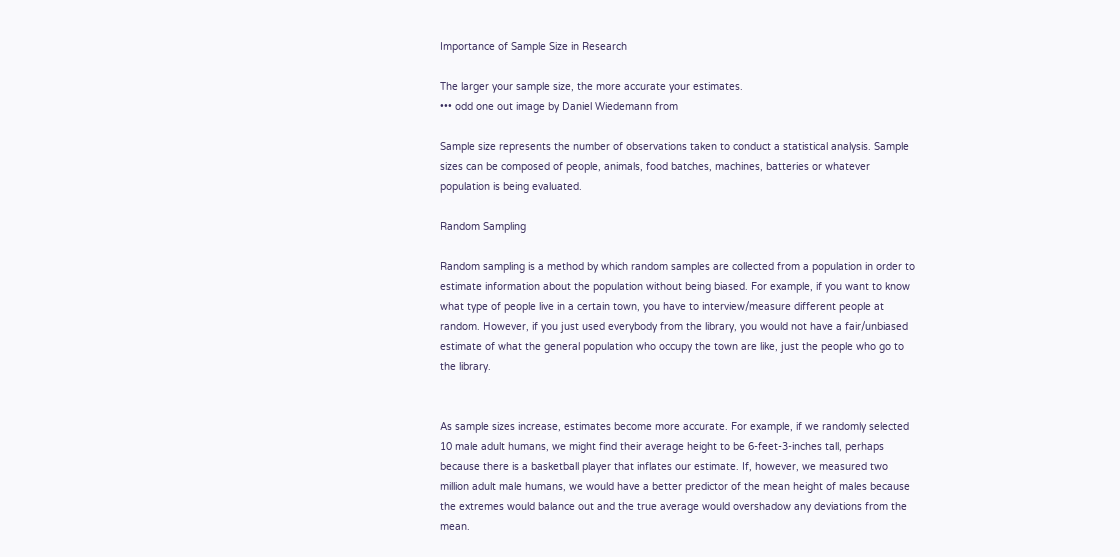Importance of Sample Size in Research

The larger your sample size, the more accurate your estimates.
••• odd one out image by Daniel Wiedemann from

Sample size represents the number of observations taken to conduct a statistical analysis. Sample sizes can be composed of people, animals, food batches, machines, batteries or whatever population is being evaluated.

Random Sampling

Random sampling is a method by which random samples are collected from a population in order to estimate information about the population without being biased. For example, if you want to know what type of people live in a certain town, you have to interview/measure different people at random. However, if you just used everybody from the library, you would not have a fair/unbiased estimate of what the general population who occupy the town are like, just the people who go to the library.


As sample sizes increase, estimates become more accurate. For example, if we randomly selected 10 male adult humans, we might find their average height to be 6-feet-3-inches tall, perhaps because there is a basketball player that inflates our estimate. If, however, we measured two million adult male humans, we would have a better predictor of the mean height of males because the extremes would balance out and the true average would overshadow any deviations from the mean.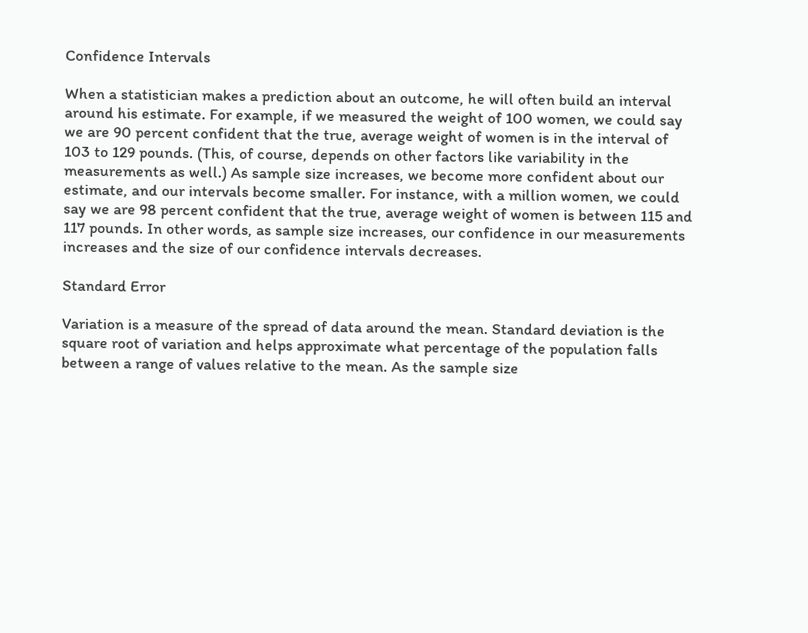Confidence Intervals

When a statistician makes a prediction about an outcome, he will often build an interval around his estimate. For example, if we measured the weight of 100 women, we could say we are 90 percent confident that the true, average weight of women is in the interval of 103 to 129 pounds. (This, of course, depends on other factors like variability in the measurements as well.) As sample size increases, we become more confident about our estimate, and our intervals become smaller. For instance, with a million women, we could say we are 98 percent confident that the true, average weight of women is between 115 and 117 pounds. In other words, as sample size increases, our confidence in our measurements increases and the size of our confidence intervals decreases.

Standard Error

Variation is a measure of the spread of data around the mean. Standard deviation is the square root of variation and helps approximate what percentage of the population falls between a range of values relative to the mean. As the sample size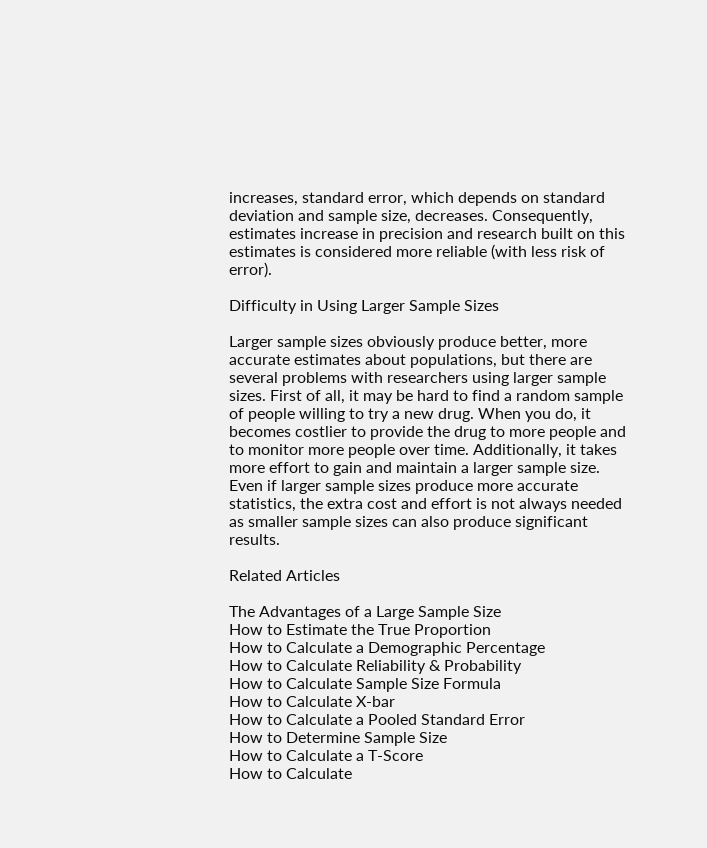increases, standard error, which depends on standard deviation and sample size, decreases. Consequently, estimates increase in precision and research built on this estimates is considered more reliable (with less risk of error).

Difficulty in Using Larger Sample Sizes

Larger sample sizes obviously produce better, more accurate estimates about populations, but there are several problems with researchers using larger sample sizes. First of all, it may be hard to find a random sample of people willing to try a new drug. When you do, it becomes costlier to provide the drug to more people and to monitor more people over time. Additionally, it takes more effort to gain and maintain a larger sample size. Even if larger sample sizes produce more accurate statistics, the extra cost and effort is not always needed as smaller sample sizes can also produce significant results.

Related Articles

The Advantages of a Large Sample Size
How to Estimate the True Proportion
How to Calculate a Demographic Percentage
How to Calculate Reliability & Probability
How to Calculate Sample Size Formula
How to Calculate X-bar
How to Calculate a Pooled Standard Error
How to Determine Sample Size
How to Calculate a T-Score
How to Calculate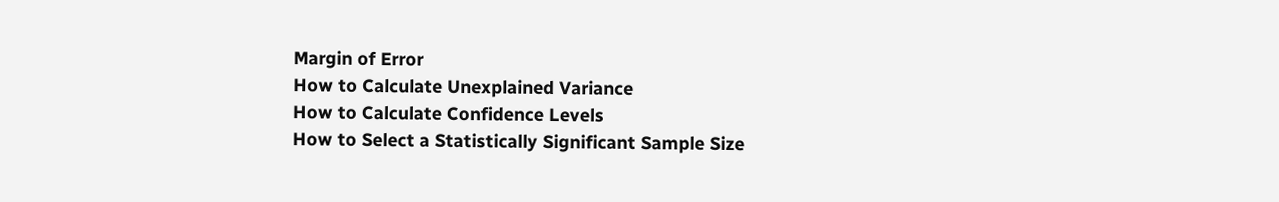Margin of Error
How to Calculate Unexplained Variance
How to Calculate Confidence Levels
How to Select a Statistically Significant Sample Size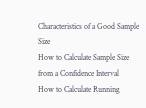Characteristics of a Good Sample Size
How to Calculate Sample Size from a Confidence Interval
How to Calculate Running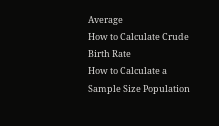Average
How to Calculate Crude Birth Rate
How to Calculate a Sample Size Population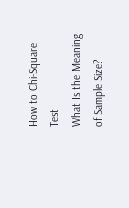How to Chi-Square Test
What Is the Meaning of Sample Size?